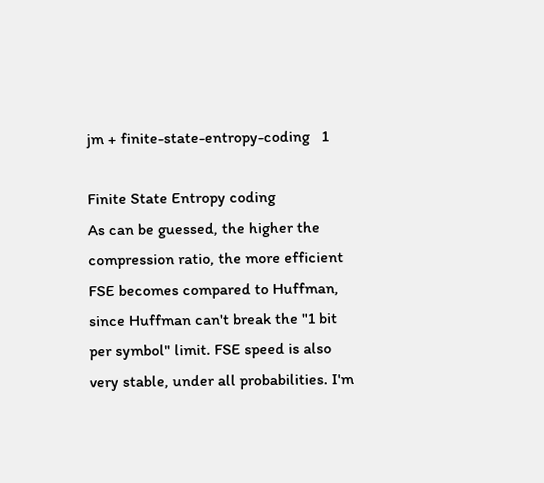jm + finite-state-entropy-coding   1

Finite State Entropy coding
As can be guessed, the higher the compression ratio, the more efficient FSE becomes compared to Huffman, since Huffman can't break the "1 bit per symbol" limit. FSE speed is also very stable, under all probabilities. I'm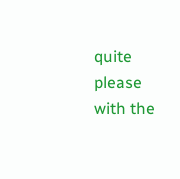quite please with the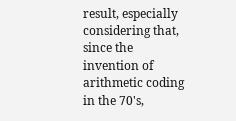result, especially considering that, since the invention of arithmetic coding in the 70's,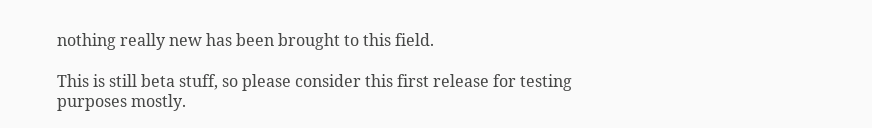nothing really new has been brought to this field.

This is still beta stuff, so please consider this first release for testing purposes mostly.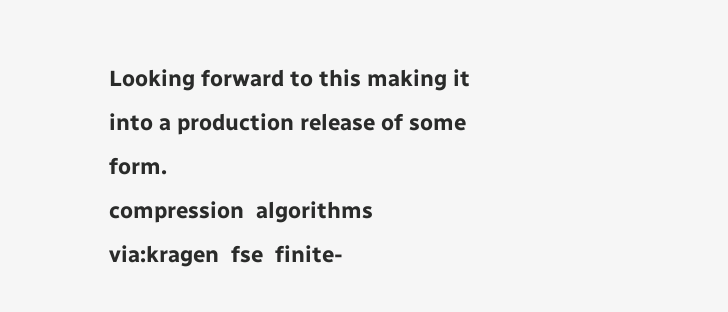Looking forward to this making it into a production release of some form.
compression  algorithms  via:kragen  fse  finite-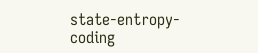state-entropy-coding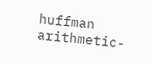huffman  arithmetic-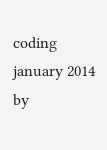coding
january 2014 by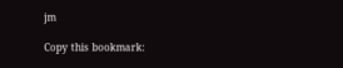jm

Copy this bookmark: